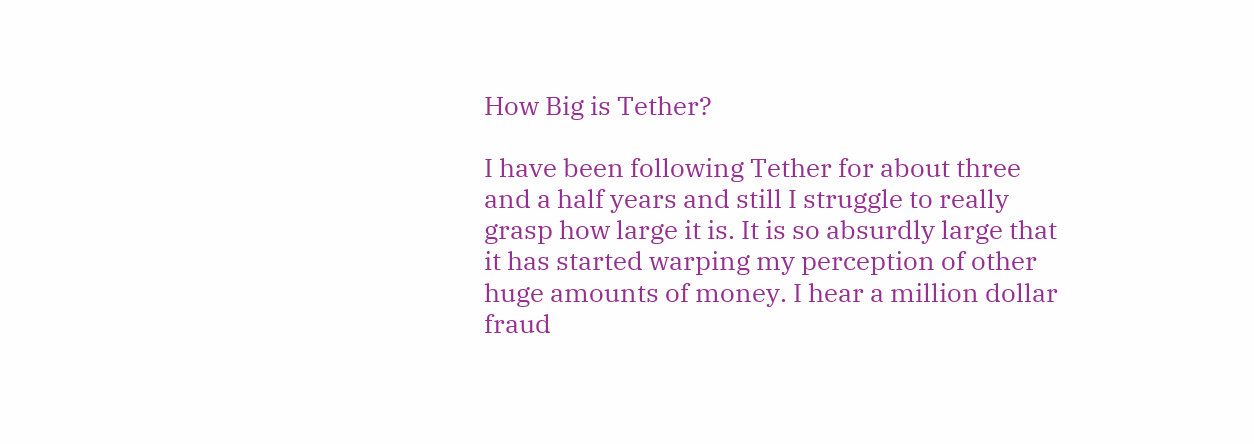How Big is Tether?

I have been following Tether for about three and a half years and still I struggle to really grasp how large it is. It is so absurdly large that it has started warping my perception of other huge amounts of money. I hear a million dollar fraud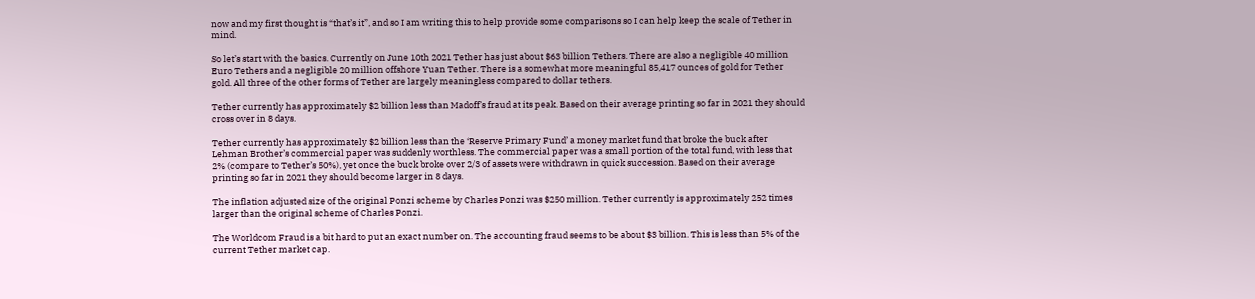now and my first thought is “that’s it”, and so I am writing this to help provide some comparisons so I can help keep the scale of Tether in mind.

So let’s start with the basics. Currently on June 10th 2021 Tether has just about $63 billion Tethers. There are also a negligible 40 million Euro Tethers and a negligible 20 million offshore Yuan Tether. There is a somewhat more meaningful 85,417 ounces of gold for Tether gold. All three of the other forms of Tether are largely meaningless compared to dollar tethers.

Tether currently has approximately $2 billion less than Madoff’s fraud at its peak. Based on their average printing so far in 2021 they should cross over in 8 days.

Tether currently has approximately $2 billion less than the ‘Reserve Primary Fund’ a money market fund that broke the buck after Lehman Brother’s commercial paper was suddenly worthless. The commercial paper was a small portion of the total fund, with less that 2% (compare to Tether’s 50%), yet once the buck broke over 2/3 of assets were withdrawn in quick succession. Based on their average printing so far in 2021 they should become larger in 8 days.

The inflation adjusted size of the original Ponzi scheme by Charles Ponzi was $250 million. Tether currently is approximately 252 times larger than the original scheme of Charles Ponzi.

The Worldcom Fraud is a bit hard to put an exact number on. The accounting fraud seems to be about $3 billion. This is less than 5% of the current Tether market cap.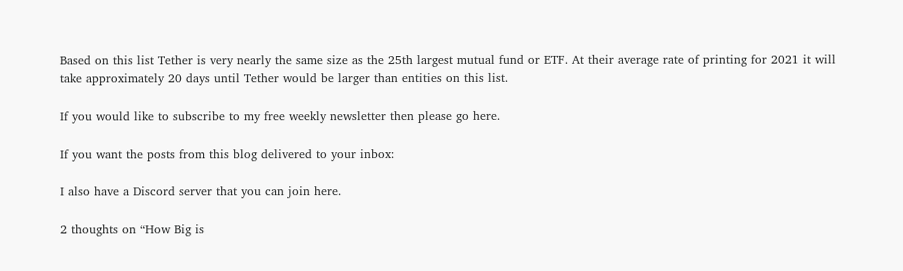Based on this list Tether is very nearly the same size as the 25th largest mutual fund or ETF. At their average rate of printing for 2021 it will take approximately 20 days until Tether would be larger than entities on this list.

If you would like to subscribe to my free weekly newsletter then please go here.

If you want the posts from this blog delivered to your inbox:

I also have a Discord server that you can join here.

2 thoughts on “How Big is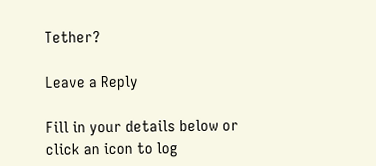Tether?

Leave a Reply

Fill in your details below or click an icon to log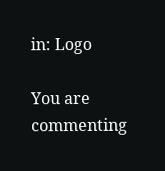in: Logo

You are commenting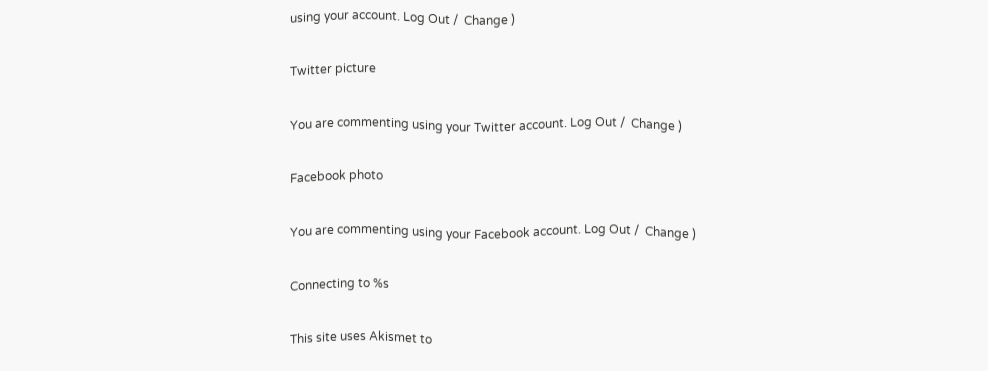using your account. Log Out /  Change )

Twitter picture

You are commenting using your Twitter account. Log Out /  Change )

Facebook photo

You are commenting using your Facebook account. Log Out /  Change )

Connecting to %s

This site uses Akismet to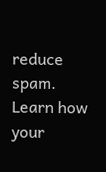reduce spam. Learn how your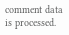comment data is processed.